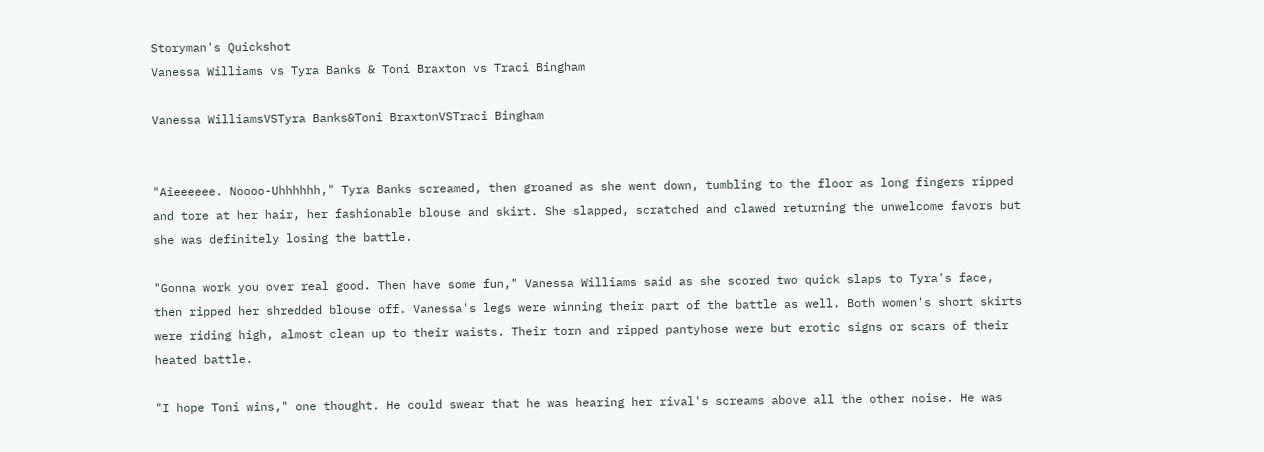Storyman's Quickshot
Vanessa Williams vs Tyra Banks & Toni Braxton vs Traci Bingham

Vanessa WilliamsVSTyra Banks&Toni BraxtonVSTraci Bingham


"Aieeeeee. Noooo-Uhhhhhh," Tyra Banks screamed, then groaned as she went down, tumbling to the floor as long fingers ripped and tore at her hair, her fashionable blouse and skirt. She slapped, scratched and clawed returning the unwelcome favors but she was definitely losing the battle.

"Gonna work you over real good. Then have some fun," Vanessa Williams said as she scored two quick slaps to Tyra's face, then ripped her shredded blouse off. Vanessa's legs were winning their part of the battle as well. Both women's short skirts were riding high, almost clean up to their waists. Their torn and ripped pantyhose were but erotic signs or scars of their heated battle.

"I hope Toni wins," one thought. He could swear that he was hearing her rival's screams above all the other noise. He was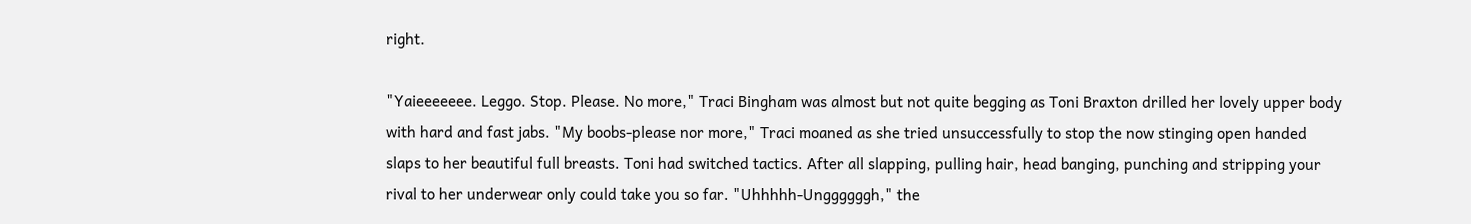right.

"Yaieeeeeee. Leggo. Stop. Please. No more," Traci Bingham was almost but not quite begging as Toni Braxton drilled her lovely upper body with hard and fast jabs. "My boobs-please nor more," Traci moaned as she tried unsuccessfully to stop the now stinging open handed slaps to her beautiful full breasts. Toni had switched tactics. After all slapping, pulling hair, head banging, punching and stripping your rival to her underwear only could take you so far. "Uhhhhh-Unggggggh," the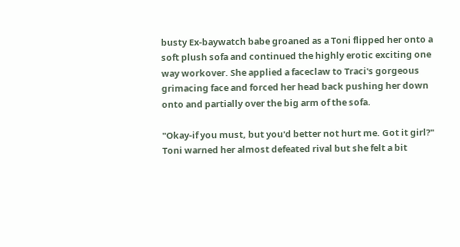busty Ex-baywatch babe groaned as a Toni flipped her onto a soft plush sofa and continued the highly erotic exciting one way workover. She applied a faceclaw to Traci's gorgeous grimacing face and forced her head back pushing her down onto and partially over the big arm of the sofa.

"Okay-if you must, but you'd better not hurt me. Got it girl?" Toni warned her almost defeated rival but she felt a bit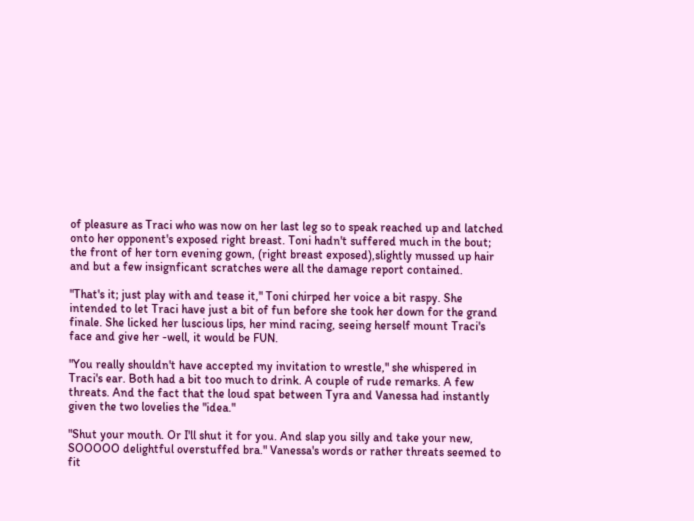of pleasure as Traci who was now on her last leg so to speak reached up and latched onto her opponent's exposed right breast. Toni hadn't suffered much in the bout; the front of her torn evening gown, (right breast exposed),slightly mussed up hair and but a few insignficant scratches were all the damage report contained.

"That's it; just play with and tease it," Toni chirped her voice a bit raspy. She intended to let Traci have just a bit of fun before she took her down for the grand finale. She licked her luscious lips, her mind racing, seeing herself mount Traci's face and give her -well, it would be FUN.

"You really shouldn't have accepted my invitation to wrestle," she whispered in Traci's ear. Both had a bit too much to drink. A couple of rude remarks. A few threats. And the fact that the loud spat between Tyra and Vanessa had instantly given the two lovelies the "idea."

"Shut your mouth. Or I'll shut it for you. And slap you silly and take your new, SOOOOO delightful overstuffed bra." Vanessa's words or rather threats seemed to fit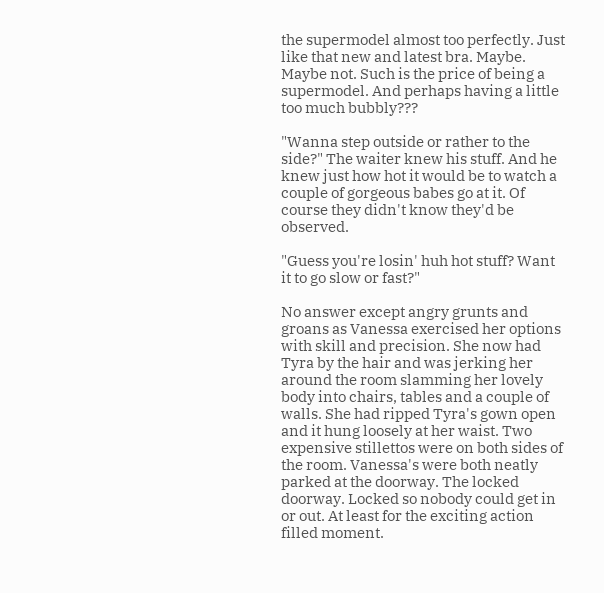the supermodel almost too perfectly. Just like that new and latest bra. Maybe. Maybe not. Such is the price of being a supermodel. And perhaps having a little too much bubbly???

"Wanna step outside or rather to the side?" The waiter knew his stuff. And he knew just how hot it would be to watch a couple of gorgeous babes go at it. Of course they didn't know they'd be observed.

"Guess you're losin' huh hot stuff? Want it to go slow or fast?"

No answer except angry grunts and groans as Vanessa exercised her options with skill and precision. She now had Tyra by the hair and was jerking her around the room slamming her lovely body into chairs, tables and a couple of walls. She had ripped Tyra's gown open and it hung loosely at her waist. Two expensive stillettos were on both sides of the room. Vanessa's were both neatly parked at the doorway. The locked doorway. Locked so nobody could get in or out. At least for the exciting action filled moment.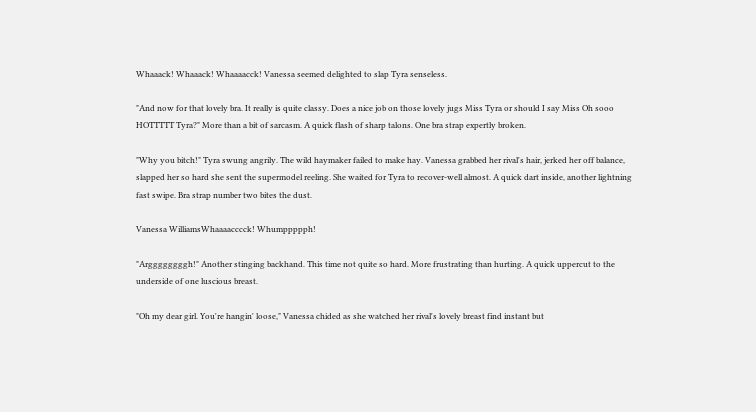Whaaack! Whaaack! Whaaaacck! Vanessa seemed delighted to slap Tyra senseless.

"And now for that lovely bra. It really is quite classy. Does a nice job on those lovely jugs Miss Tyra or should I say Miss Oh sooo HOTTTTT Tyra?" More than a bit of sarcasm. A quick flash of sharp talons. One bra strap expertly broken.

"Why you bitch!" Tyra swung angrily. The wild haymaker failed to make hay. Vanessa grabbed her rival's hair, jerked her off balance, slapped her so hard she sent the supermodel reeling. She waited for Tyra to recover-well almost. A quick dart inside, another lightning fast swipe. Bra strap number two bites the dust.

Vanessa WilliamsWhaaaacccck! Whumppppph!

"Arggggggggh!" Another stinging backhand. This time not quite so hard. More frustrating than hurting. A quick uppercut to the underside of one luscious breast.

"Oh my dear girl. You're hangin' loose," Vanessa chided as she watched her rival's lovely breast find instant but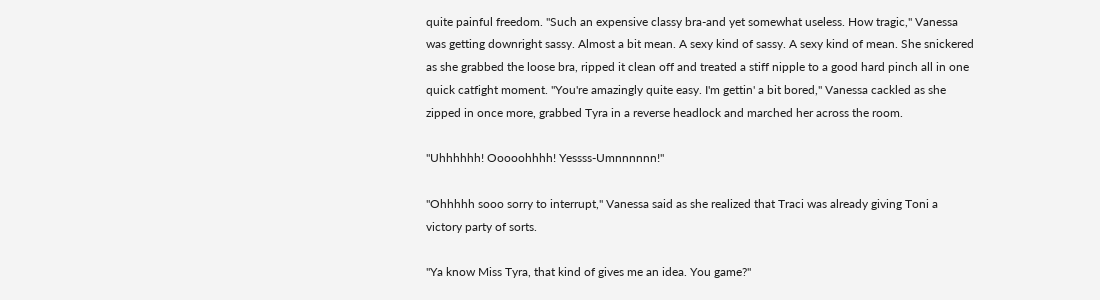quite painful freedom. "Such an expensive classy bra-and yet somewhat useless. How tragic," Vanessa was getting downright sassy. Almost a bit mean. A sexy kind of sassy. A sexy kind of mean. She snickered as she grabbed the loose bra, ripped it clean off and treated a stiff nipple to a good hard pinch all in one quick catfight moment. "You're amazingly quite easy. I'm gettin' a bit bored," Vanessa cackled as she zipped in once more, grabbed Tyra in a reverse headlock and marched her across the room.

"Uhhhhhh! Ooooohhhh! Yessss-Umnnnnnn!"

"Ohhhhh sooo sorry to interrupt," Vanessa said as she realized that Traci was already giving Toni a victory party of sorts.

"Ya know Miss Tyra, that kind of gives me an idea. You game?"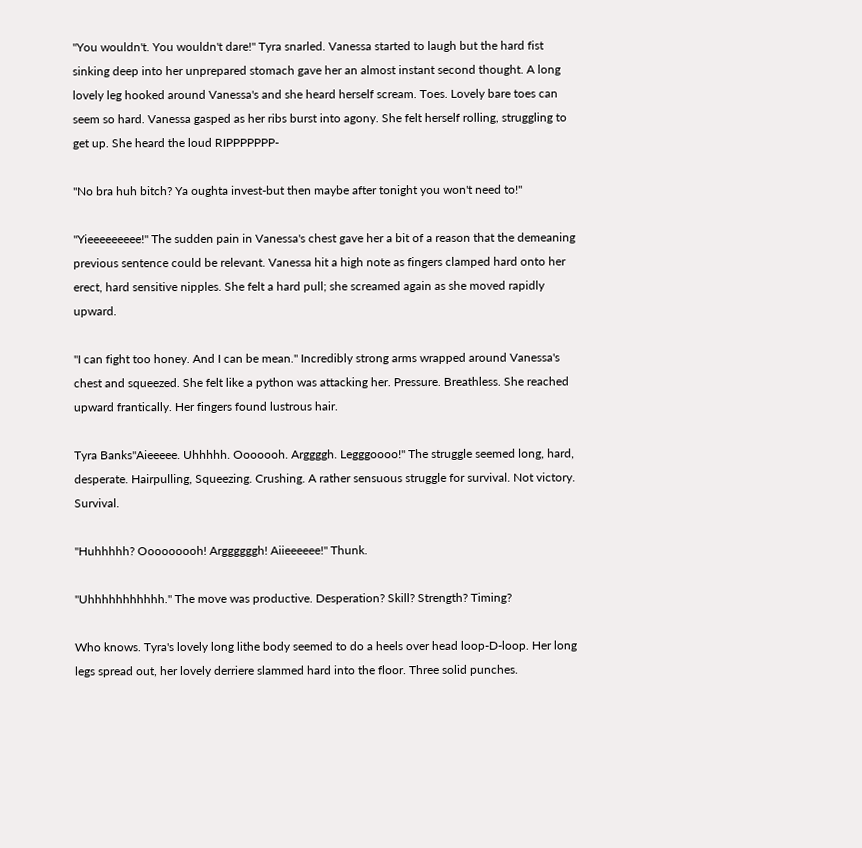"You wouldn't. You wouldn't dare!" Tyra snarled. Vanessa started to laugh but the hard fist sinking deep into her unprepared stomach gave her an almost instant second thought. A long lovely leg hooked around Vanessa's and she heard herself scream. Toes. Lovely bare toes can seem so hard. Vanessa gasped as her ribs burst into agony. She felt herself rolling, struggling to get up. She heard the loud RIPPPPPPP-

"No bra huh bitch? Ya oughta invest-but then maybe after tonight you won't need to!"

"Yieeeeeeeee!" The sudden pain in Vanessa's chest gave her a bit of a reason that the demeaning previous sentence could be relevant. Vanessa hit a high note as fingers clamped hard onto her erect, hard sensitive nipples. She felt a hard pull; she screamed again as she moved rapidly upward.

"I can fight too honey. And I can be mean." Incredibly strong arms wrapped around Vanessa's chest and squeezed. She felt like a python was attacking her. Pressure. Breathless. She reached upward frantically. Her fingers found lustrous hair.

Tyra Banks"Aieeeee. Uhhhhh. Ooooooh. Arggggh. Legggoooo!" The struggle seemed long, hard, desperate. Hairpulling, Squeezing. Crushing. A rather sensuous struggle for survival. Not victory. Survival.

"Huhhhhh? Ooooooooh! Arggggggh! Aiieeeeee!" Thunk.

"Uhhhhhhhhhhh." The move was productive. Desperation? Skill? Strength? Timing?

Who knows. Tyra's lovely long lithe body seemed to do a heels over head loop-D-loop. Her long legs spread out, her lovely derriere slammed hard into the floor. Three solid punches.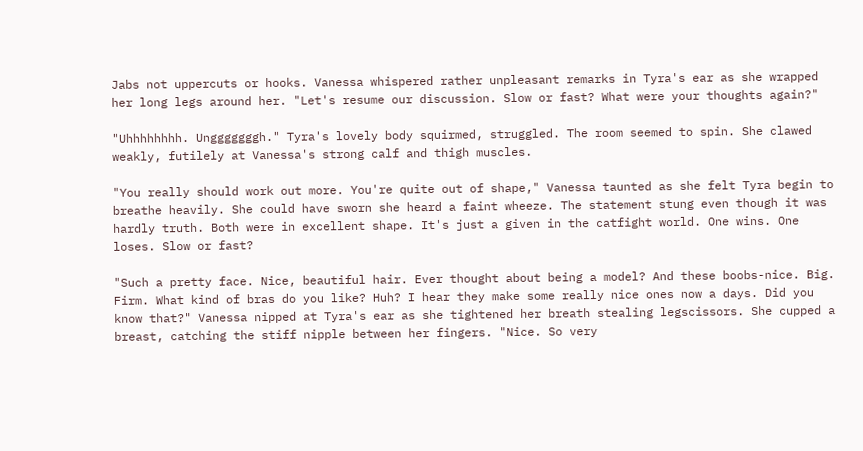Jabs not uppercuts or hooks. Vanessa whispered rather unpleasant remarks in Tyra's ear as she wrapped her long legs around her. "Let's resume our discussion. Slow or fast? What were your thoughts again?"

"Uhhhhhhhh. Ungggggggh." Tyra's lovely body squirmed, struggled. The room seemed to spin. She clawed weakly, futilely at Vanessa's strong calf and thigh muscles.

"You really should work out more. You're quite out of shape," Vanessa taunted as she felt Tyra begin to breathe heavily. She could have sworn she heard a faint wheeze. The statement stung even though it was hardly truth. Both were in excellent shape. It's just a given in the catfight world. One wins. One loses. Slow or fast?

"Such a pretty face. Nice, beautiful hair. Ever thought about being a model? And these boobs-nice. Big. Firm. What kind of bras do you like? Huh? I hear they make some really nice ones now a days. Did you know that?" Vanessa nipped at Tyra's ear as she tightened her breath stealing legscissors. She cupped a breast, catching the stiff nipple between her fingers. "Nice. So very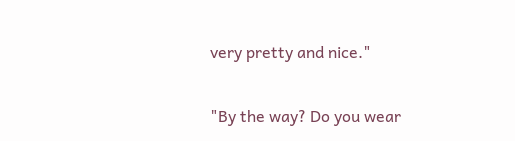very pretty and nice."

"By the way? Do you wear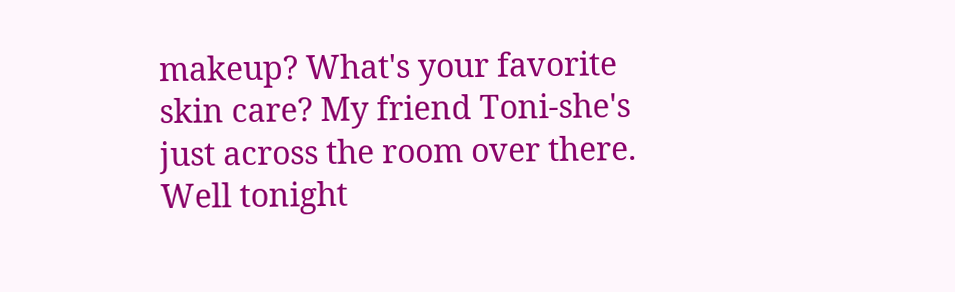makeup? What's your favorite skin care? My friend Toni-she's just across the room over there. Well tonight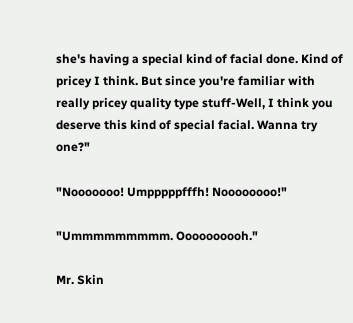she's having a special kind of facial done. Kind of pricey I think. But since you're familiar with really pricey quality type stuff-Well, I think you deserve this kind of special facial. Wanna try one?"

"Nooooooo! Umpppppfffh! Noooooooo!"

"Ummmmmmmmm. Oooooooooh."

Mr. Skin